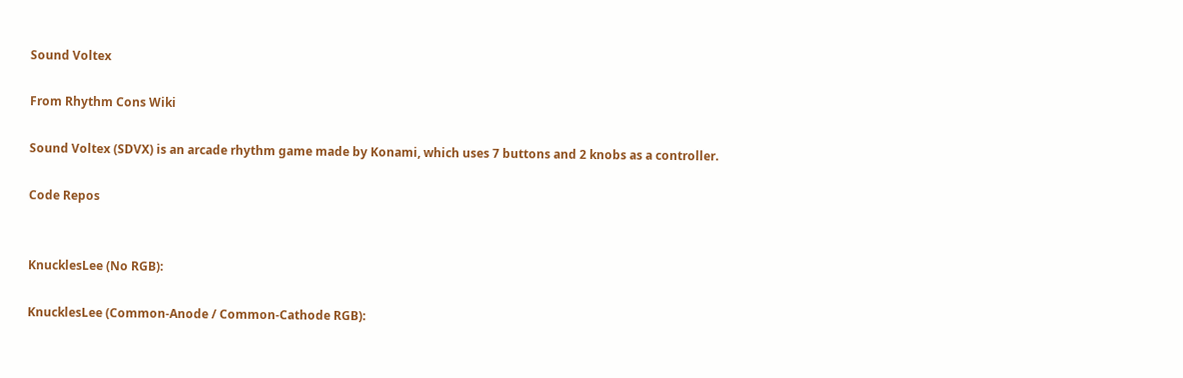Sound Voltex

From Rhythm Cons Wiki

Sound Voltex (SDVX) is an arcade rhythm game made by Konami, which uses 7 buttons and 2 knobs as a controller.

Code Repos


KnucklesLee (No RGB):

KnucklesLee (Common-Anode / Common-Cathode RGB):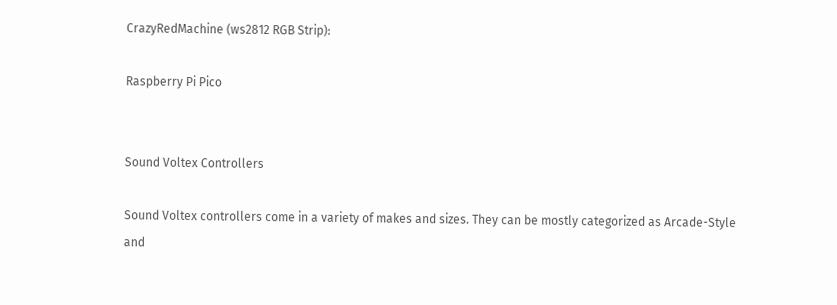CrazyRedMachine (ws2812 RGB Strip):

Raspberry Pi Pico


Sound Voltex Controllers

Sound Voltex controllers come in a variety of makes and sizes. They can be mostly categorized as Arcade-Style and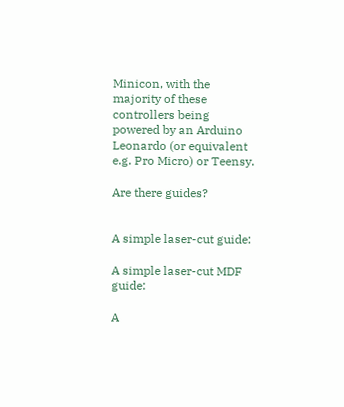Minicon, with the majority of these controllers being powered by an Arduino Leonardo (or equivalent e.g. Pro Micro) or Teensy.

Are there guides?


A simple laser-cut guide:

A simple laser-cut MDF guide:

A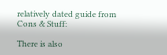relatively dated guide from Cons & Stuff:

There is also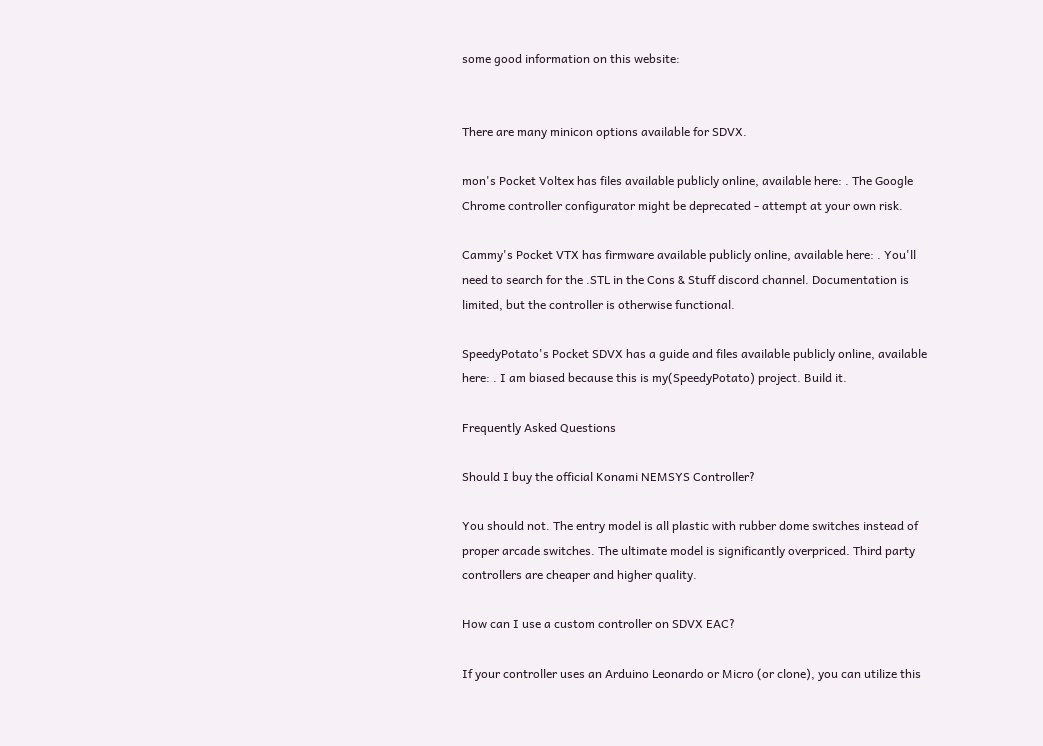some good information on this website:


There are many minicon options available for SDVX.

mon's Pocket Voltex has files available publicly online, available here: . The Google Chrome controller configurator might be deprecated - attempt at your own risk.

Cammy's Pocket VTX has firmware available publicly online, available here: . You'll need to search for the .STL in the Cons & Stuff discord channel. Documentation is limited, but the controller is otherwise functional.

SpeedyPotato's Pocket SDVX has a guide and files available publicly online, available here: . I am biased because this is my(SpeedyPotato) project. Build it.

Frequently Asked Questions

Should I buy the official Konami NEMSYS Controller?

You should not. The entry model is all plastic with rubber dome switches instead of proper arcade switches. The ultimate model is significantly overpriced. Third party controllers are cheaper and higher quality.

How can I use a custom controller on SDVX EAC?

If your controller uses an Arduino Leonardo or Micro (or clone), you can utilize this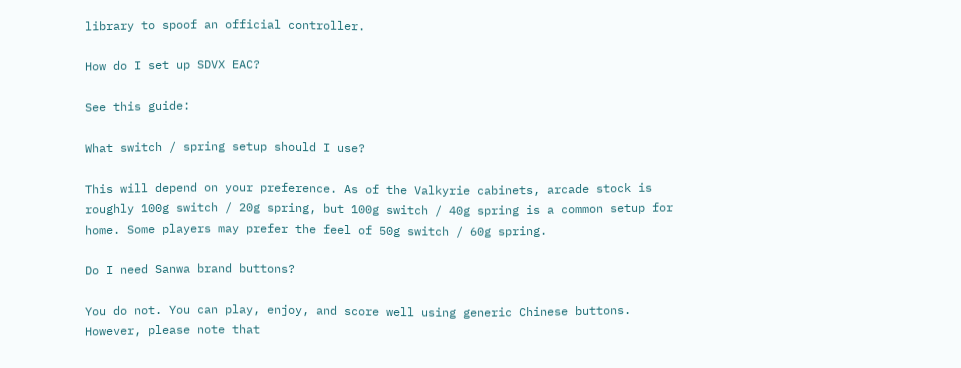library to spoof an official controller.

How do I set up SDVX EAC?

See this guide:

What switch / spring setup should I use?

This will depend on your preference. As of the Valkyrie cabinets, arcade stock is roughly 100g switch / 20g spring, but 100g switch / 40g spring is a common setup for home. Some players may prefer the feel of 50g switch / 60g spring.

Do I need Sanwa brand buttons?

You do not. You can play, enjoy, and score well using generic Chinese buttons. However, please note that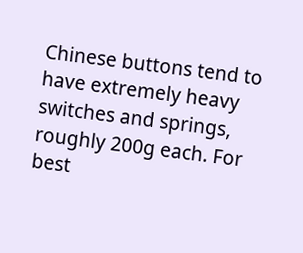Chinese buttons tend to have extremely heavy switches and springs, roughly 200g each. For best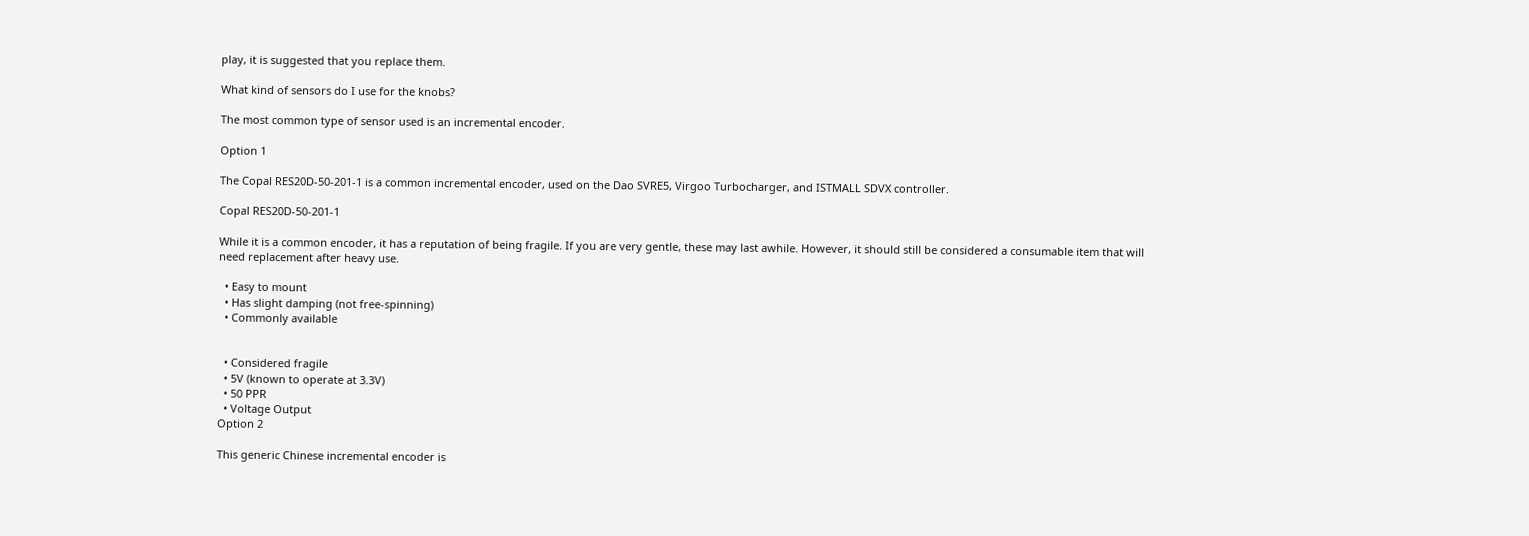play, it is suggested that you replace them.

What kind of sensors do I use for the knobs?

The most common type of sensor used is an incremental encoder.

Option 1

The Copal RES20D-50-201-1 is a common incremental encoder, used on the Dao SVRE5, Virgoo Turbocharger, and ISTMALL SDVX controller.

Copal RES20D-50-201-1

While it is a common encoder, it has a reputation of being fragile. If you are very gentle, these may last awhile. However, it should still be considered a consumable item that will need replacement after heavy use.

  • Easy to mount
  • Has slight damping (not free-spinning)
  • Commonly available


  • Considered fragile
  • 5V (known to operate at 3.3V)
  • 50 PPR
  • Voltage Output
Option 2

This generic Chinese incremental encoder is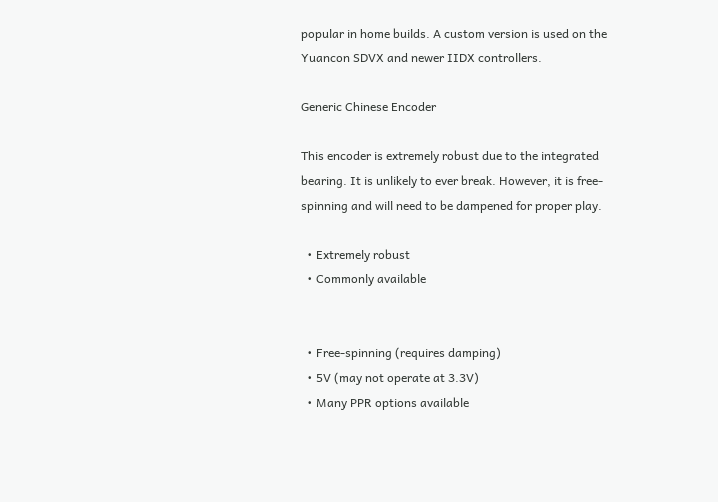popular in home builds. A custom version is used on the Yuancon SDVX and newer IIDX controllers.

Generic Chinese Encoder

This encoder is extremely robust due to the integrated bearing. It is unlikely to ever break. However, it is free-spinning and will need to be dampened for proper play.

  • Extremely robust
  • Commonly available


  • Free-spinning (requires damping)
  • 5V (may not operate at 3.3V)
  • Many PPR options available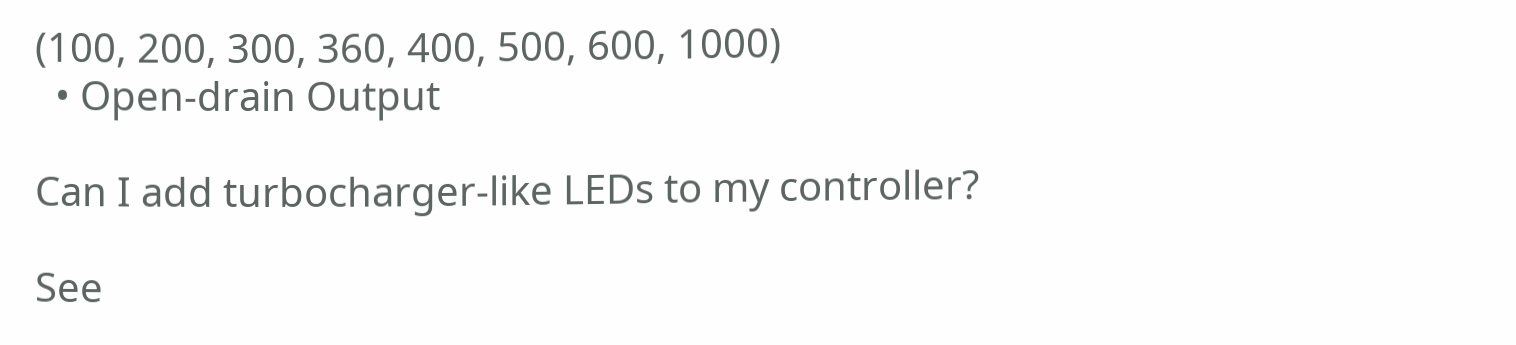(100, 200, 300, 360, 400, 500, 600, 1000)
  • Open-drain Output

Can I add turbocharger-like LEDs to my controller?

See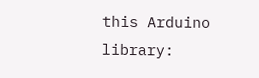this Arduino library: